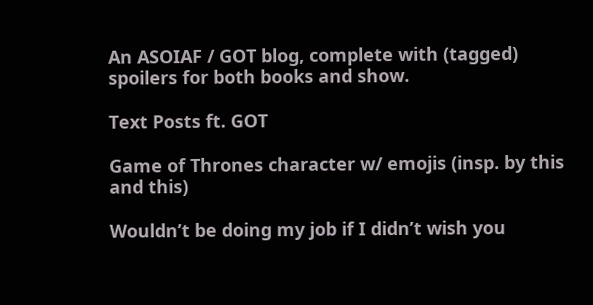An ASOIAF / GOT blog, complete with (tagged) spoilers for both books and show.

Text Posts ft. GOT

Game of Thrones character w/ emojis (insp. by this and this)

Wouldn’t be doing my job if I didn’t wish you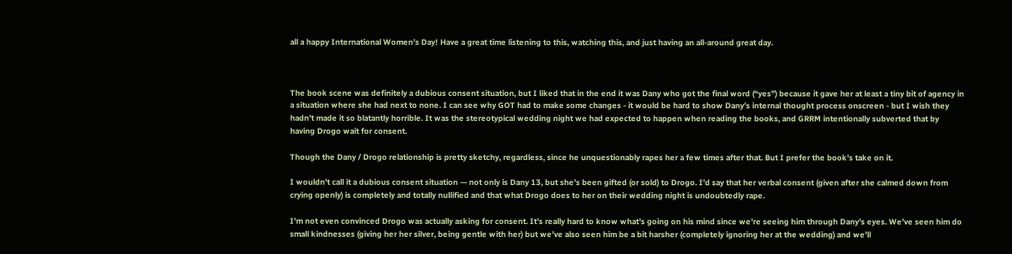all a happy International Women’s Day! Have a great time listening to this, watching this, and just having an all-around great day.



The book scene was definitely a dubious consent situation, but I liked that in the end it was Dany who got the final word (“yes”) because it gave her at least a tiny bit of agency in a situation where she had next to none. I can see why GOT had to make some changes - it would be hard to show Dany’s internal thought process onscreen - but I wish they hadn’t made it so blatantly horrible. It was the stereotypical wedding night we had expected to happen when reading the books, and GRRM intentionally subverted that by having Drogo wait for consent.

Though the Dany / Drogo relationship is pretty sketchy, regardless, since he unquestionably rapes her a few times after that. But I prefer the book’s take on it.

I wouldn’t call it a dubious consent situation — not only is Dany 13, but she’s been gifted (or sold) to Drogo. I’d say that her verbal consent (given after she calmed down from crying openly) is completely and totally nullified and that what Drogo does to her on their wedding night is undoubtedly rape.

I’m not even convinced Drogo was actually asking for consent. It’s really hard to know what’s going on his mind since we’re seeing him through Dany’s eyes. We’ve seen him do small kindnesses (giving her her silver, being gentle with her) but we’ve also seen him be a bit harsher (completely ignoring her at the wedding) and we’ll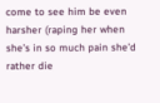come to see him be even harsher (raping her when she’s in so much pain she’d rather die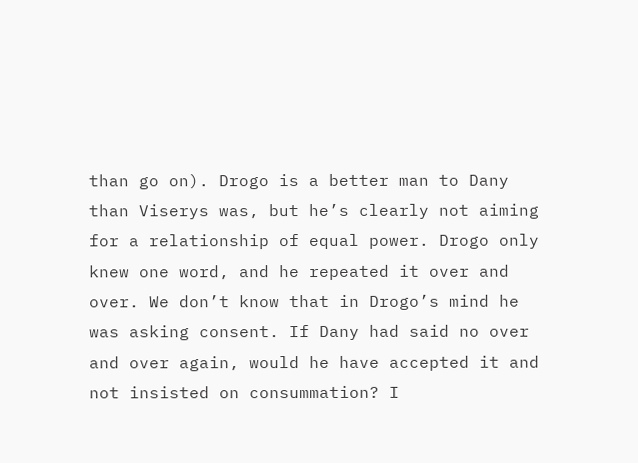than go on). Drogo is a better man to Dany than Viserys was, but he’s clearly not aiming for a relationship of equal power. Drogo only knew one word, and he repeated it over and over. We don’t know that in Drogo’s mind he was asking consent. If Dany had said no over and over again, would he have accepted it and not insisted on consummation? I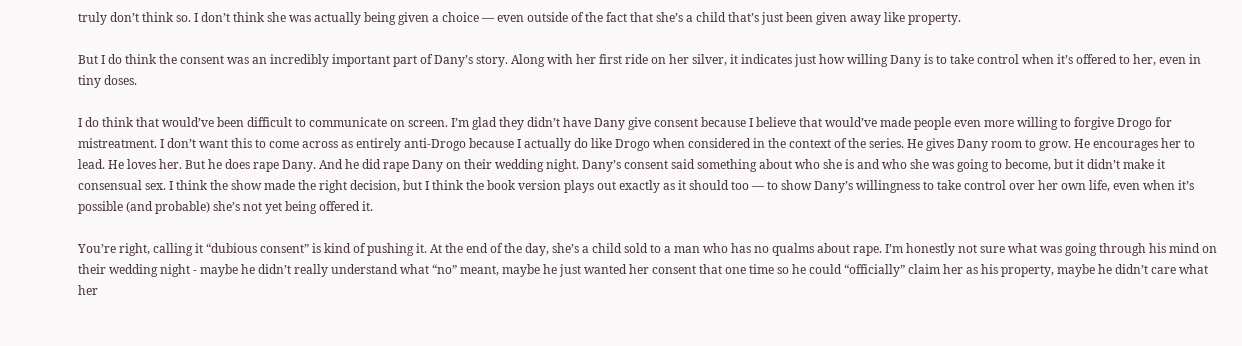truly don’t think so. I don’t think she was actually being given a choice — even outside of the fact that she’s a child that’s just been given away like property.

But I do think the consent was an incredibly important part of Dany’s story. Along with her first ride on her silver, it indicates just how willing Dany is to take control when it’s offered to her, even in tiny doses.

I do think that would’ve been difficult to communicate on screen. I’m glad they didn’t have Dany give consent because I believe that would’ve made people even more willing to forgive Drogo for mistreatment. I don’t want this to come across as entirely anti-Drogo because I actually do like Drogo when considered in the context of the series. He gives Dany room to grow. He encourages her to lead. He loves her. But he does rape Dany. And he did rape Dany on their wedding night. Dany’s consent said something about who she is and who she was going to become, but it didn’t make it consensual sex. I think the show made the right decision, but I think the book version plays out exactly as it should too — to show Dany’s willingness to take control over her own life, even when it’s possible (and probable) she’s not yet being offered it.

You’re right, calling it “dubious consent” is kind of pushing it. At the end of the day, she’s a child sold to a man who has no qualms about rape. I’m honestly not sure what was going through his mind on their wedding night - maybe he didn’t really understand what “no” meant, maybe he just wanted her consent that one time so he could “officially” claim her as his property, maybe he didn’t care what her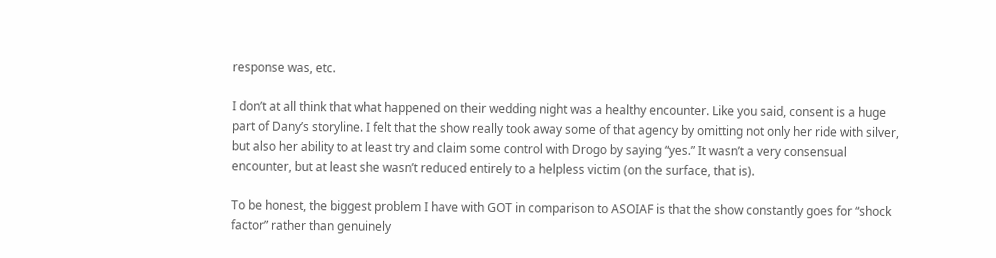response was, etc.

I don’t at all think that what happened on their wedding night was a healthy encounter. Like you said, consent is a huge part of Dany’s storyline. I felt that the show really took away some of that agency by omitting not only her ride with silver, but also her ability to at least try and claim some control with Drogo by saying “yes.” It wasn’t a very consensual encounter, but at least she wasn’t reduced entirely to a helpless victim (on the surface, that is).

To be honest, the biggest problem I have with GOT in comparison to ASOIAF is that the show constantly goes for “shock factor” rather than genuinely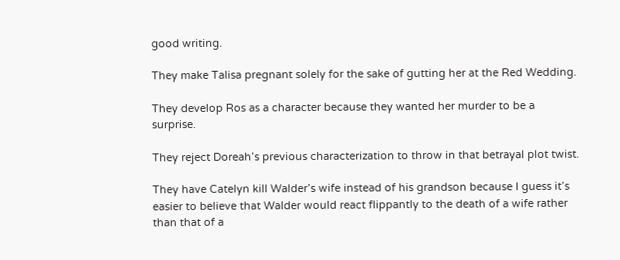good writing.

They make Talisa pregnant solely for the sake of gutting her at the Red Wedding.

They develop Ros as a character because they wanted her murder to be a surprise.

They reject Doreah’s previous characterization to throw in that betrayal plot twist.

They have Catelyn kill Walder’s wife instead of his grandson because I guess it’s easier to believe that Walder would react flippantly to the death of a wife rather than that of a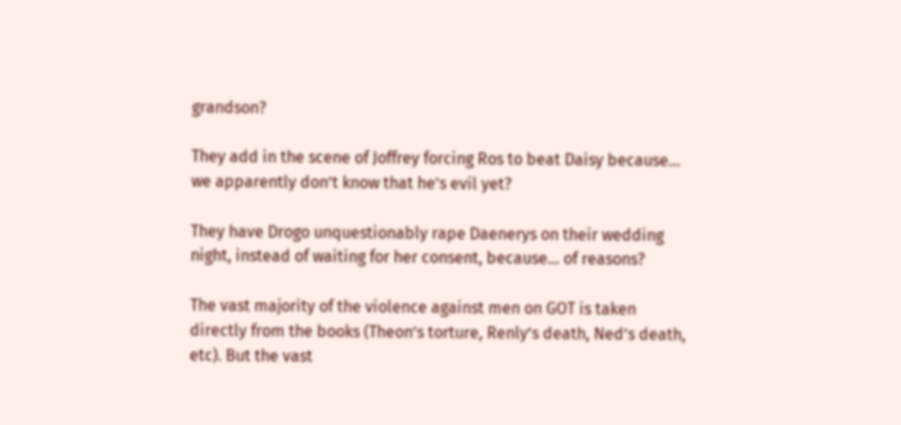grandson?

They add in the scene of Joffrey forcing Ros to beat Daisy because… we apparently don’t know that he’s evil yet?

They have Drogo unquestionably rape Daenerys on their wedding night, instead of waiting for her consent, because… of reasons?

The vast majority of the violence against men on GOT is taken directly from the books (Theon’s torture, Renly’s death, Ned’s death, etc). But the vast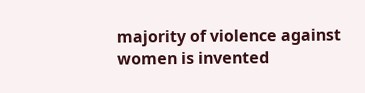majority of violence against women is invented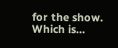for the show. Which is…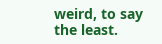weird, to say the least.